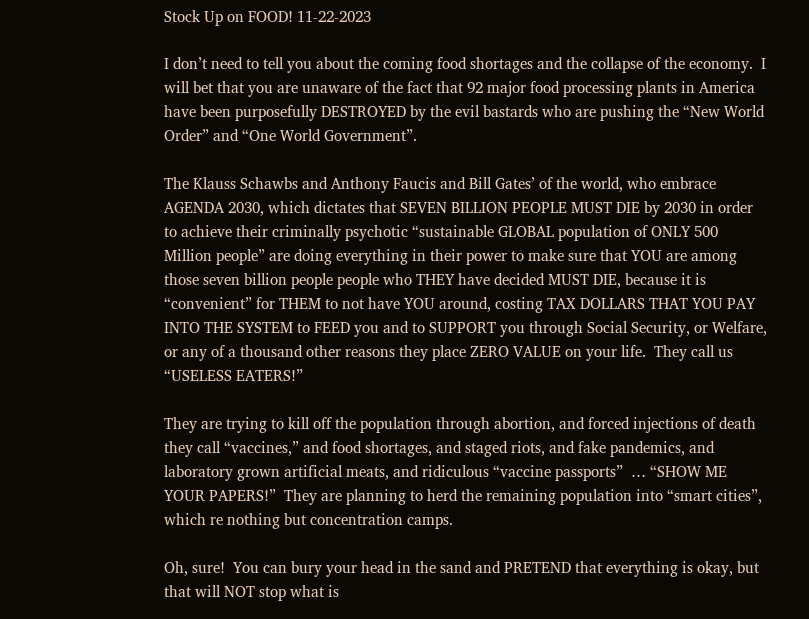Stock Up on FOOD! 11-22-2023

I don’t need to tell you about the coming food shortages and the collapse of the economy.  I will bet that you are unaware of the fact that 92 major food processing plants in America have been purposefully DESTROYED by the evil bastards who are pushing the “New World Order” and “One World Government”.

The Klauss Schawbs and Anthony Faucis and Bill Gates’ of the world, who embrace AGENDA 2030, which dictates that SEVEN BILLION PEOPLE MUST DIE by 2030 in order to achieve their criminally psychotic “sustainable GLOBAL population of ONLY 500 Million people” are doing everything in their power to make sure that YOU are among those seven billion people people who THEY have decided MUST DIE, because it is “convenient” for THEM to not have YOU around, costing TAX DOLLARS THAT YOU PAY INTO THE SYSTEM to FEED you and to SUPPORT you through Social Security, or Welfare, or any of a thousand other reasons they place ZERO VALUE on your life.  They call us “USELESS EATERS!”

They are trying to kill off the population through abortion, and forced injections of death they call “vaccines,” and food shortages, and staged riots, and fake pandemics, and laboratory grown artificial meats, and ridiculous “vaccine passports”  … “SHOW ME YOUR PAPERS!”  They are planning to herd the remaining population into “smart cities”, which re nothing but concentration camps.

Oh, sure!  You can bury your head in the sand and PRETEND that everything is okay, but that will NOT stop what is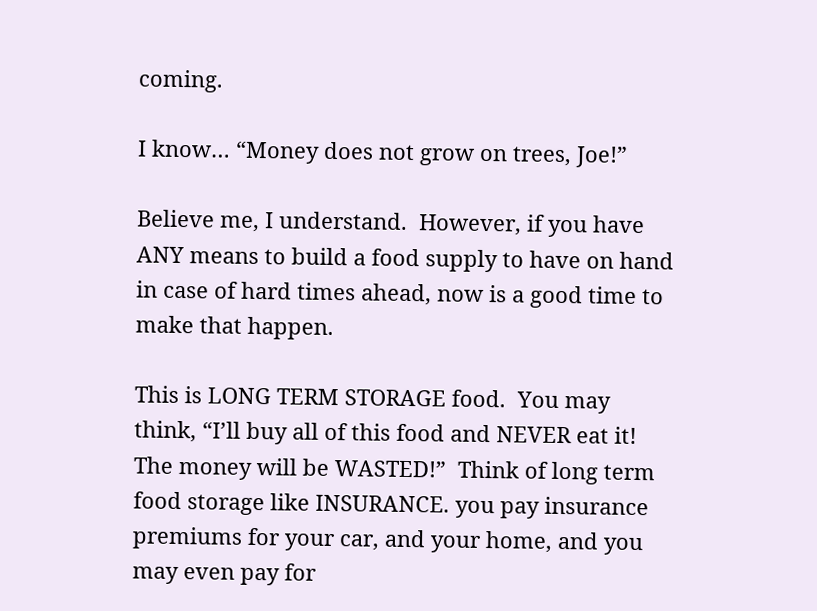coming.

I know… “Money does not grow on trees, Joe!”

Believe me, I understand.  However, if you have ANY means to build a food supply to have on hand in case of hard times ahead, now is a good time to make that happen.

This is LONG TERM STORAGE food.  You may think, “I’ll buy all of this food and NEVER eat it!  The money will be WASTED!”  Think of long term food storage like INSURANCE. you pay insurance premiums for your car, and your home, and you may even pay for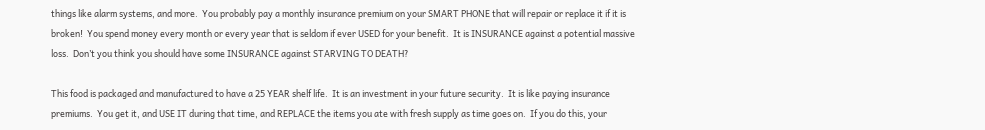things like alarm systems, and more.  You probably pay a monthly insurance premium on your SMART PHONE that will repair or replace it if it is broken!  You spend money every month or every year that is seldom if ever USED for your benefit.  It is INSURANCE against a potential massive loss.  Don’t you think you should have some INSURANCE against STARVING TO DEATH?

This food is packaged and manufactured to have a 25 YEAR shelf life.  It is an investment in your future security.  It is like paying insurance premiums.  You get it, and USE IT during that time, and REPLACE the items you ate with fresh supply as time goes on.  If you do this, your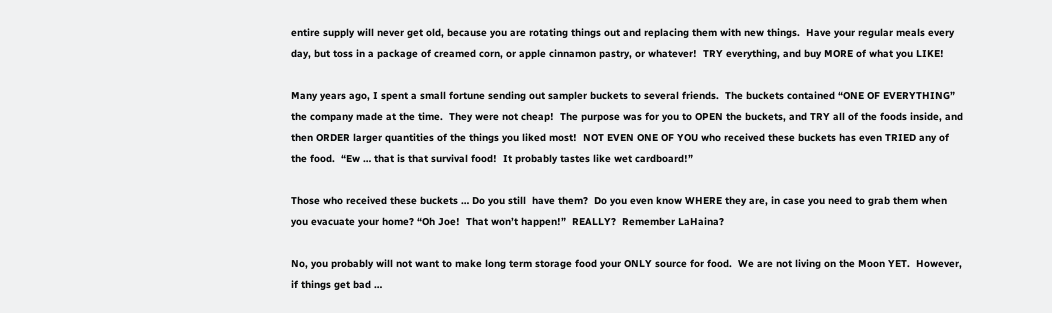entire supply will never get old, because you are rotating things out and replacing them with new things.  Have your regular meals every day, but toss in a package of creamed corn, or apple cinnamon pastry, or whatever!  TRY everything, and buy MORE of what you LIKE!

Many years ago, I spent a small fortune sending out sampler buckets to several friends.  The buckets contained “ONE OF EVERYTHING” the company made at the time.  They were not cheap!  The purpose was for you to OPEN the buckets, and TRY all of the foods inside, and then ORDER larger quantities of the things you liked most!  NOT EVEN ONE OF YOU who received these buckets has even TRIED any of the food.  “Ew … that is that survival food!  It probably tastes like wet cardboard!”

Those who received these buckets … Do you still  have them?  Do you even know WHERE they are, in case you need to grab them when you evacuate your home? “Oh Joe!  That won’t happen!”  REALLY?  Remember LaHaina?

No, you probably will not want to make long term storage food your ONLY source for food.  We are not living on the Moon YET.  However, if things get bad …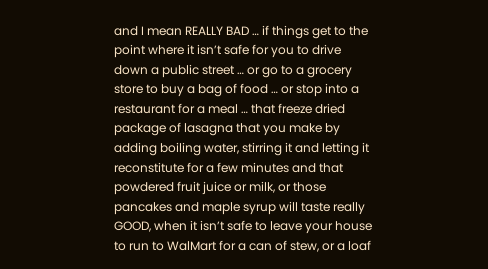and I mean REALLY BAD … if things get to the point where it isn’t safe for you to drive down a public street … or go to a grocery store to buy a bag of food … or stop into a restaurant for a meal … that freeze dried package of lasagna that you make by adding boiling water, stirring it and letting it reconstitute for a few minutes and that powdered fruit juice or milk, or those pancakes and maple syrup will taste really GOOD, when it isn’t safe to leave your house to run to WalMart for a can of stew, or a loaf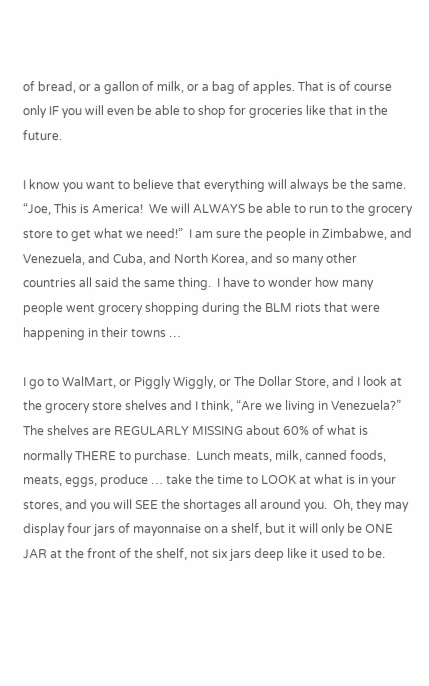of bread, or a gallon of milk, or a bag of apples. That is of course only IF you will even be able to shop for groceries like that in the future.

I know you want to believe that everything will always be the same.  “Joe, This is America!  We will ALWAYS be able to run to the grocery store to get what we need!”  I am sure the people in Zimbabwe, and Venezuela, and Cuba, and North Korea, and so many other countries all said the same thing.  I have to wonder how many people went grocery shopping during the BLM riots that were happening in their towns …

I go to WalMart, or Piggly Wiggly, or The Dollar Store, and I look at the grocery store shelves and I think, “Are we living in Venezuela?”  The shelves are REGULARLY MISSING about 60% of what is normally THERE to purchase.  Lunch meats, milk, canned foods, meats, eggs, produce … take the time to LOOK at what is in your stores, and you will SEE the shortages all around you.  Oh, they may display four jars of mayonnaise on a shelf, but it will only be ONE JAR at the front of the shelf, not six jars deep like it used to be.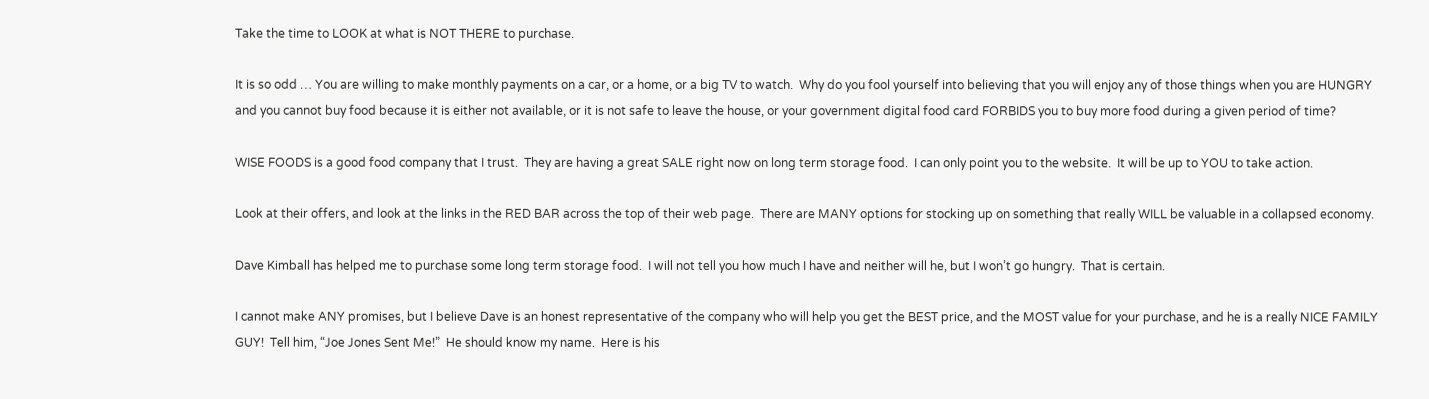Take the time to LOOK at what is NOT THERE to purchase.

It is so odd … You are willing to make monthly payments on a car, or a home, or a big TV to watch.  Why do you fool yourself into believing that you will enjoy any of those things when you are HUNGRY and you cannot buy food because it is either not available, or it is not safe to leave the house, or your government digital food card FORBIDS you to buy more food during a given period of time?

WISE FOODS is a good food company that I trust.  They are having a great SALE right now on long term storage food.  I can only point you to the website.  It will be up to YOU to take action.

Look at their offers, and look at the links in the RED BAR across the top of their web page.  There are MANY options for stocking up on something that really WILL be valuable in a collapsed economy.

Dave Kimball has helped me to purchase some long term storage food.  I will not tell you how much I have and neither will he, but I won’t go hungry.  That is certain.

I cannot make ANY promises, but I believe Dave is an honest representative of the company who will help you get the BEST price, and the MOST value for your purchase, and he is a really NICE FAMILY GUY!  Tell him, “Joe Jones Sent Me!”  He should know my name.  Here is his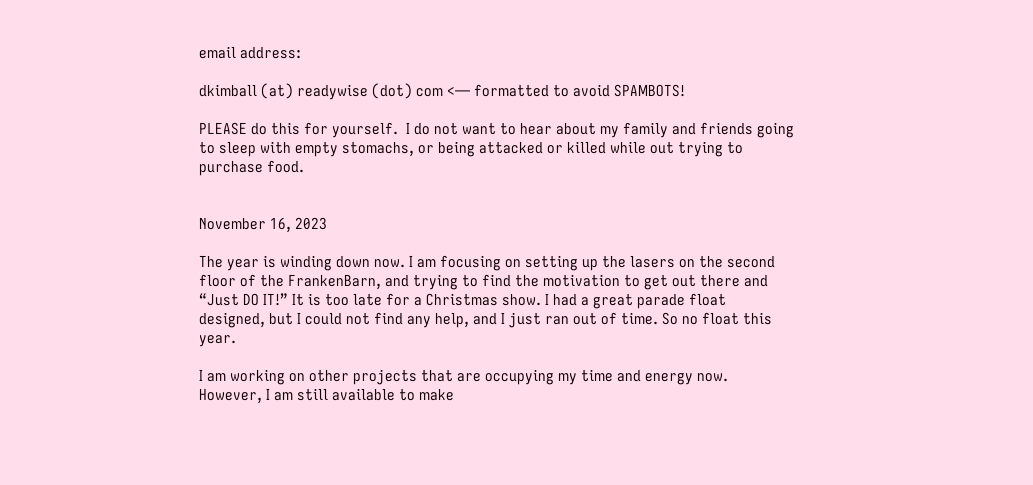email address:

dkimball (at) readywise (dot) com <— formatted to avoid SPAMBOTS!

PLEASE do this for yourself.  I do not want to hear about my family and friends going to sleep with empty stomachs, or being attacked or killed while out trying to purchase food.


November 16, 2023

The year is winding down now. I am focusing on setting up the lasers on the second floor of the FrankenBarn, and trying to find the motivation to get out there and “Just DO IT!” It is too late for a Christmas show. I had a great parade float designed, but I could not find any help, and I just ran out of time. So no float this year.

I am working on other projects that are occupying my time and energy now. However, I am still available to make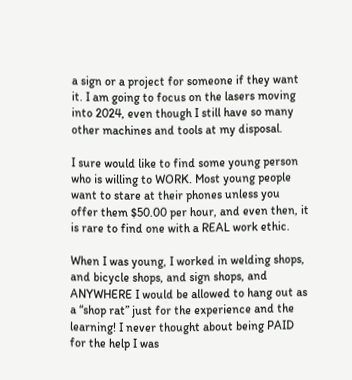a sign or a project for someone if they want it. I am going to focus on the lasers moving into 2024, even though I still have so many other machines and tools at my disposal.

I sure would like to find some young person who is willing to WORK. Most young people want to stare at their phones unless you offer them $50.00 per hour, and even then, it is rare to find one with a REAL work ethic.

When I was young, I worked in welding shops, and bicycle shops, and sign shops, and ANYWHERE I would be allowed to hang out as a “shop rat” just for the experience and the learning! I never thought about being PAID for the help I was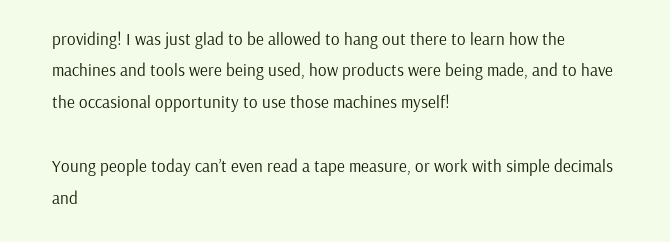providing! I was just glad to be allowed to hang out there to learn how the machines and tools were being used, how products were being made, and to have the occasional opportunity to use those machines myself!

Young people today can’t even read a tape measure, or work with simple decimals and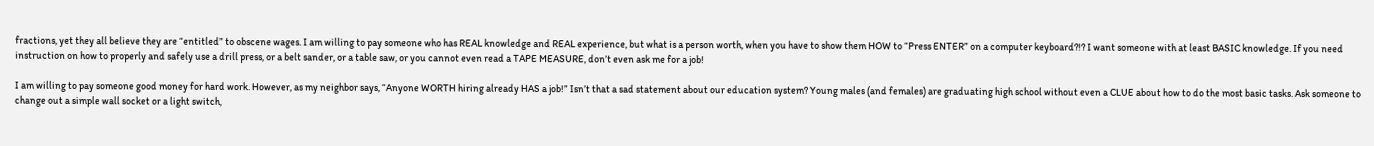fractions, yet they all believe they are “entitled” to obscene wages. I am willing to pay someone who has REAL knowledge and REAL experience, but what is a person worth, when you have to show them HOW to “Press ENTER” on a computer keyboard?!? I want someone with at least BASIC knowledge. If you need instruction on how to properly and safely use a drill press, or a belt sander, or a table saw, or you cannot even read a TAPE MEASURE, don’t even ask me for a job!

I am willing to pay someone good money for hard work. However, as my neighbor says, “Anyone WORTH hiring already HAS a job!” Isn’t that a sad statement about our education system? Young males (and females) are graduating high school without even a CLUE about how to do the most basic tasks. Ask someone to change out a simple wall socket or a light switch,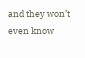and they won’t even know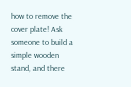how to remove the cover plate! Ask someone to build a simple wooden stand, and there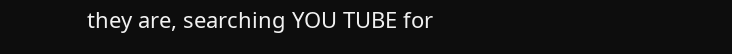they are, searching YOU TUBE for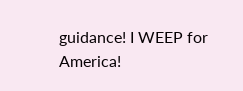guidance! I WEEP for America!